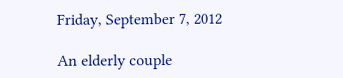Friday, September 7, 2012

An elderly couple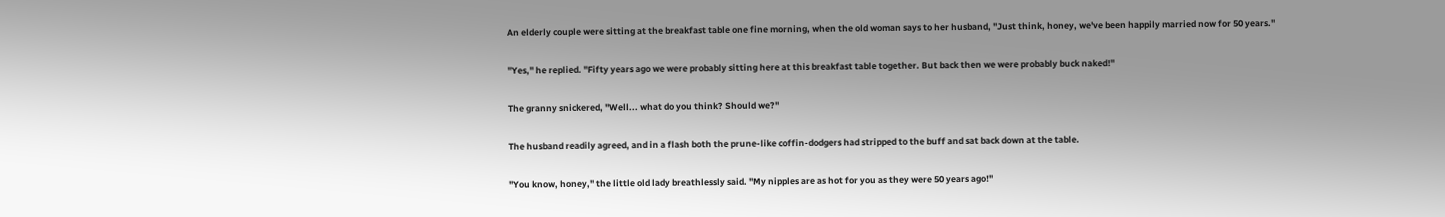An elderly couple were sitting at the breakfast table one fine morning, when the old woman says to her husband, "Just think, honey, we've been happily married now for 50 years."

"Yes," he replied. "Fifty years ago we were probably sitting here at this breakfast table together. But back then we were probably buck naked!"

The granny snickered, "Well... what do you think? Should we?"

The husband readily agreed, and in a flash both the prune-like coffin-dodgers had stripped to the buff and sat back down at the table.

"You know, honey," the little old lady breathlessly said. "My nipples are as hot for you as they were 50 years ago!"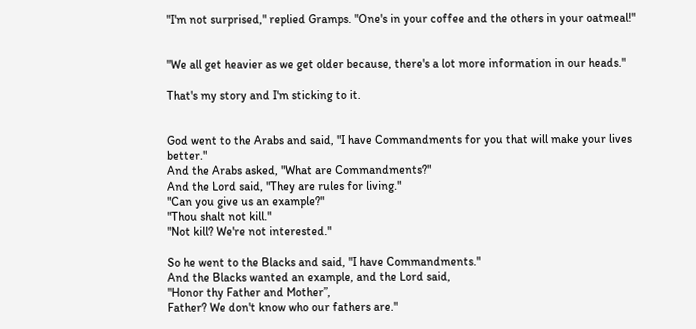"I'm not surprised," replied Gramps. "One's in your coffee and the others in your oatmeal!"


"We all get heavier as we get older because, there's a lot more information in our heads."

That's my story and I'm sticking to it.


God went to the Arabs and said, "I have Commandments for you that will make your lives better."
And the Arabs asked, "What are Commandments?"
And the Lord said, "They are rules for living."
"Can you give us an example?"
"Thou shalt not kill."
"Not kill? We're not interested."

So he went to the Blacks and said, "I have Commandments."
And the Blacks wanted an example, and the Lord said,
"Honor thy Father and Mother”,
Father? We don't know who our fathers are."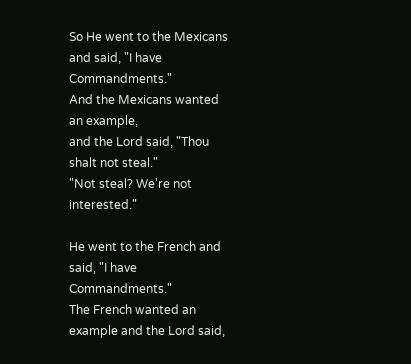So He went to the Mexicans and said, "I have Commandments."
And the Mexicans wanted an example,
and the Lord said, "Thou shalt not steal."
"Not steal? We're not interested."

He went to the French and said, "I have Commandments."
The French wanted an example and the Lord said,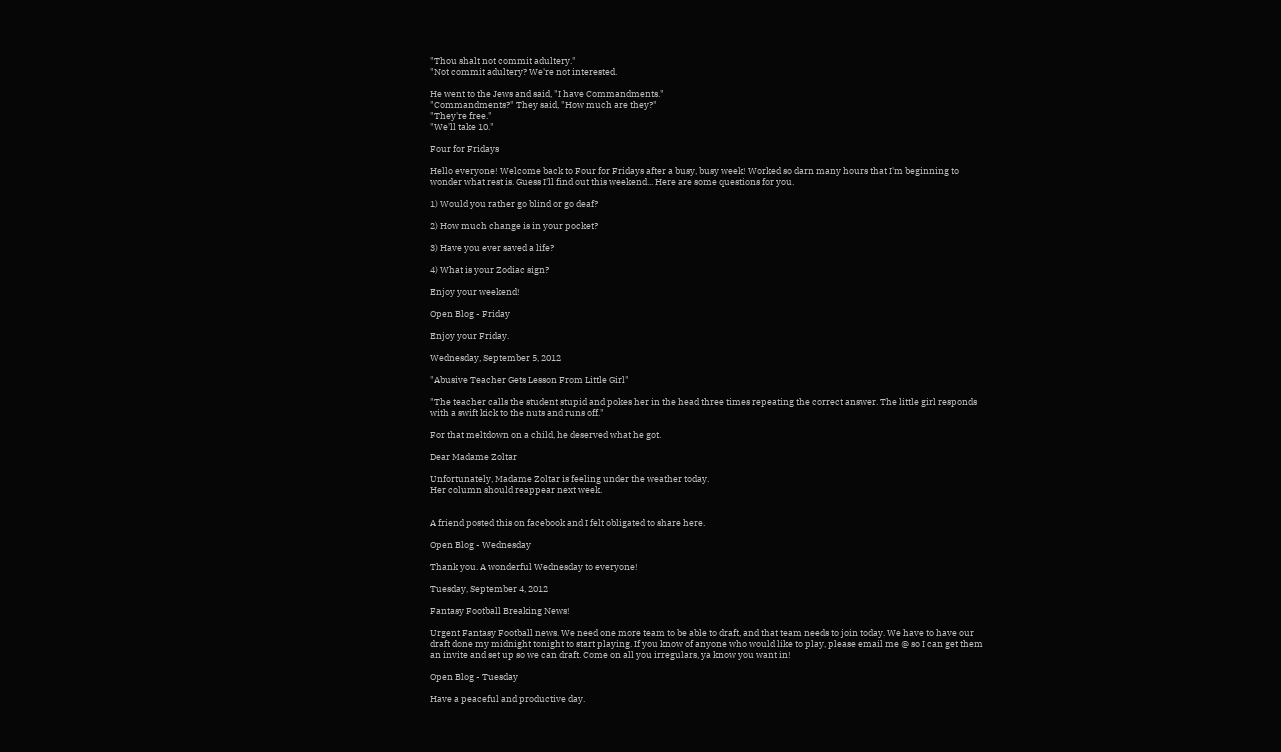"Thou shalt not commit adultery."
"Not commit adultery? We're not interested.

He went to the Jews and said, "I have Commandments."
"Commandments?" They said, "How much are they?"
"They're free."
"We'll take 10."

Four for Fridays

Hello everyone! Welcome back to Four for Fridays after a busy, busy week! Worked so darn many hours that I'm beginning to wonder what rest is. Guess I'll find out this weekend... Here are some questions for you.

1) Would you rather go blind or go deaf?

2) How much change is in your pocket?

3) Have you ever saved a life?

4) What is your Zodiac sign?

Enjoy your weekend!

Open Blog - Friday

Enjoy your Friday.

Wednesday, September 5, 2012

"Abusive Teacher Gets Lesson From Little Girl"

"The teacher calls the student stupid and pokes her in the head three times repeating the correct answer. The little girl responds with a swift kick to the nuts and runs off."

For that meltdown on a child, he deserved what he got.

Dear Madame Zoltar

Unfortunately, Madame Zoltar is feeling under the weather today.
Her column should reappear next week.


A friend posted this on facebook and I felt obligated to share here.

Open Blog - Wednesday

Thank you. A wonderful Wednesday to everyone!

Tuesday, September 4, 2012

Fantasy Football Breaking News!

Urgent Fantasy Football news. We need one more team to be able to draft, and that team needs to join today. We have to have our draft done my midnight tonight to start playing. If you know of anyone who would like to play, please email me @ so I can get them an invite and set up so we can draft. Come on all you irregulars, ya know you want in!

Open Blog - Tuesday

Have a peaceful and productive day.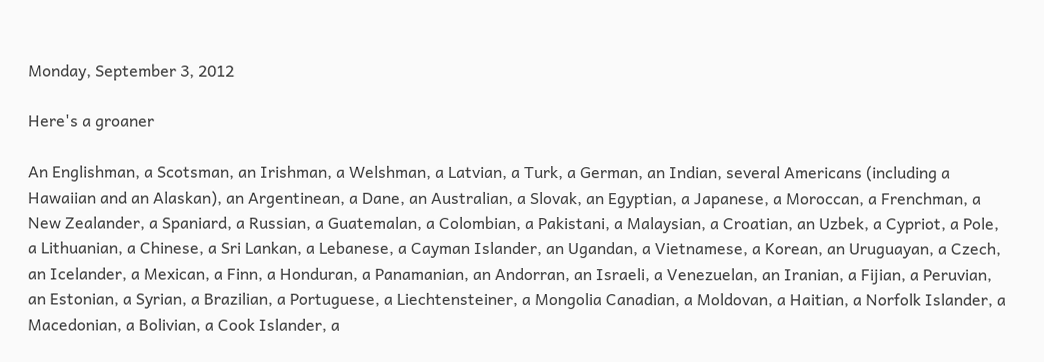Monday, September 3, 2012

Here's a groaner

An Englishman, a Scotsman, an Irishman, a Welshman, a Latvian, a Turk, a German, an Indian, several Americans (including a Hawaiian and an Alaskan), an Argentinean, a Dane, an Australian, a Slovak, an Egyptian, a Japanese, a Moroccan, a Frenchman, a New Zealander, a Spaniard, a Russian, a Guatemalan, a Colombian, a Pakistani, a Malaysian, a Croatian, an Uzbek, a Cypriot, a Pole, a Lithuanian, a Chinese, a Sri Lankan, a Lebanese, a Cayman Islander, an Ugandan, a Vietnamese, a Korean, an Uruguayan, a Czech, an Icelander, a Mexican, a Finn, a Honduran, a Panamanian, an Andorran, an Israeli, a Venezuelan, an Iranian, a Fijian, a Peruvian, an Estonian, a Syrian, a Brazilian, a Portuguese, a Liechtensteiner, a Mongolia Canadian, a Moldovan, a Haitian, a Norfolk Islander, a Macedonian, a Bolivian, a Cook Islander, a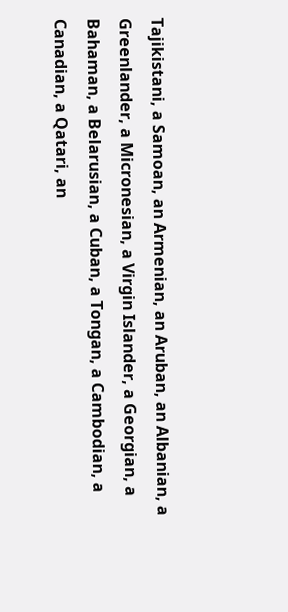Tajikistani, a Samoan, an Armenian, an Aruban, an Albanian, a Greenlander, a Micronesian, a Virgin Islander, a Georgian, a Bahaman, a Belarusian, a Cuban, a Tongan, a Cambodian, a Canadian, a Qatari, an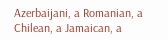Azerbaijani, a Romanian, a Chilean, a Jamaican, a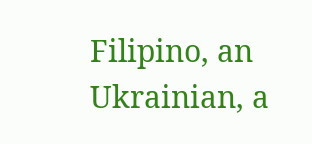Filipino, an Ukrainian, a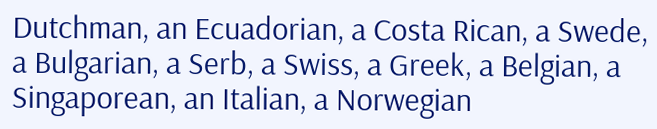Dutchman, an Ecuadorian, a Costa Rican, a Swede, a Bulgarian, a Serb, a Swiss, a Greek, a Belgian, a Singaporean, an Italian, a Norwegian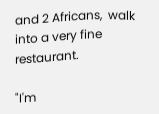and 2 Africans,  walk into a very fine restaurant.

"I'm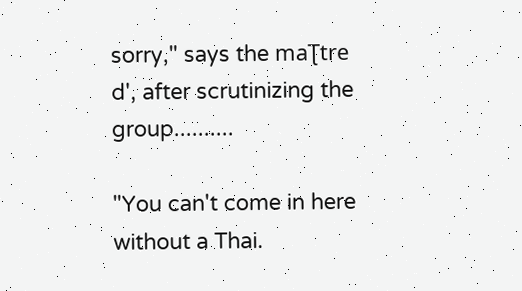sorry," says the maƮtre d', after scrutinizing the group..........

"You can't come in here without a Thai.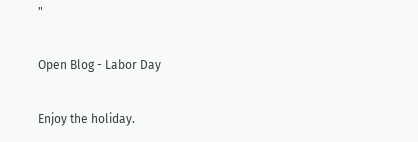"

Open Blog - Labor Day

Enjoy the holiday.